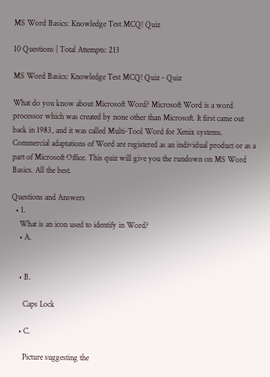MS Word Basics: Knowledge Test MCQ! Quiz

10 Questions | Total Attempts: 213

MS Word Basics: Knowledge Test MCQ! Quiz - Quiz

What do you know about Microsoft Word? Microsoft Word is a word processor which was created by none other than Microsoft. It first came out back in 1983, and it was called Multi-Tool Word for Xenix systems. Commercial adaptations of Word are registered as an individual product or as a part of Microsoft Office. This quiz will give you the rundown on MS Word Basics. All the best.

Questions and Answers
  • 1.
    What is an icon used to identify in Word?
    • A.


    • B.

      Caps Lock

    • C.

      Picture suggesting the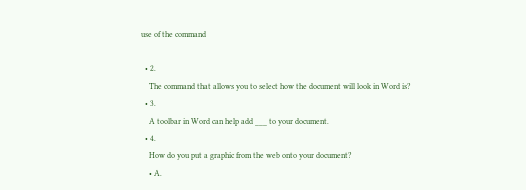use of the command

  • 2.
    The command that allows you to select how the document will look in Word is?
  • 3.
    A toolbar in Word can help add ___ to your document.
  • 4.
    How do you put a graphic from the web onto your document?
    • A.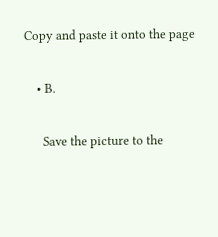Copy and paste it onto the page

    • B.

      Save the picture to the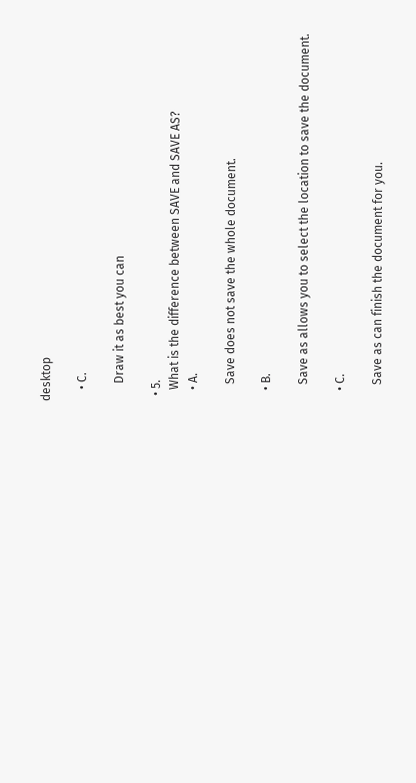desktop

    • C.

      Draw it as best you can

  • 5.
    What is the difference between SAVE and SAVE AS?
    • A.

      Save does not save the whole document.

    • B.

      Save as allows you to select the location to save the document.

    • C.

      Save as can finish the document for you.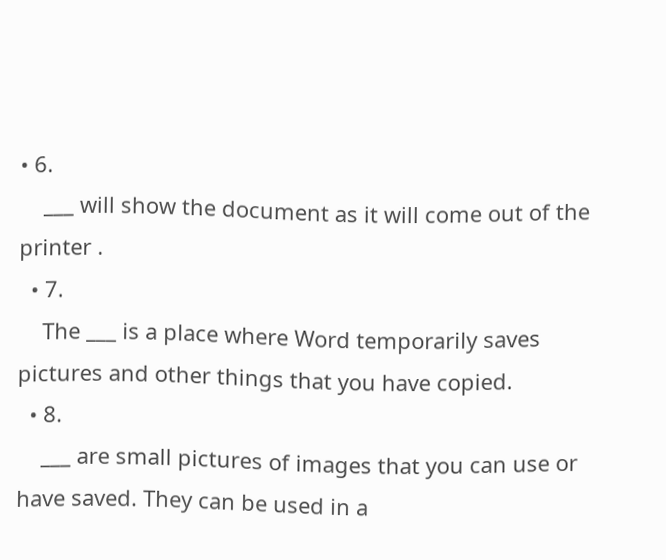• 6.
    ___ will show the document as it will come out of the printer .
  • 7.
    The ___ is a place where Word temporarily saves pictures and other things that you have copied.
  • 8.
    ___ are small pictures of images that you can use or have saved. They can be used in a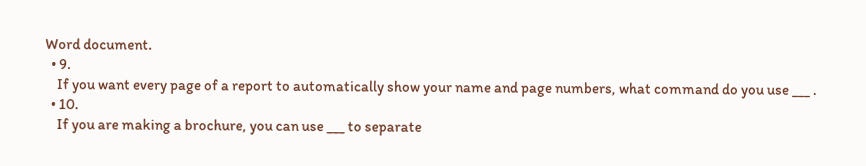Word document.
  • 9.
    If you want every page of a report to automatically show your name and page numbers, what command do you use ___ .
  • 10.
    If you are making a brochure, you can use ___ to separate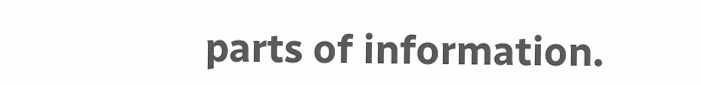parts of information.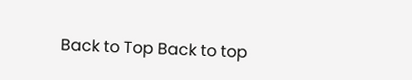Back to Top Back to top